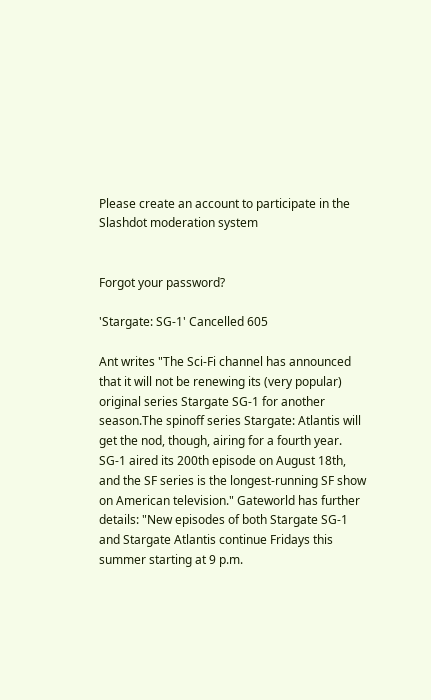Please create an account to participate in the Slashdot moderation system


Forgot your password?

'Stargate: SG-1' Cancelled 605

Ant writes "The Sci-Fi channel has announced that it will not be renewing its (very popular) original series Stargate SG-1 for another season.The spinoff series Stargate: Atlantis will get the nod, though, airing for a fourth year. SG-1 aired its 200th episode on August 18th, and the SF series is the longest-running SF show on American television." Gateworld has further details: "New episodes of both Stargate SG-1 and Stargate Atlantis continue Fridays this summer starting at 9 p.m.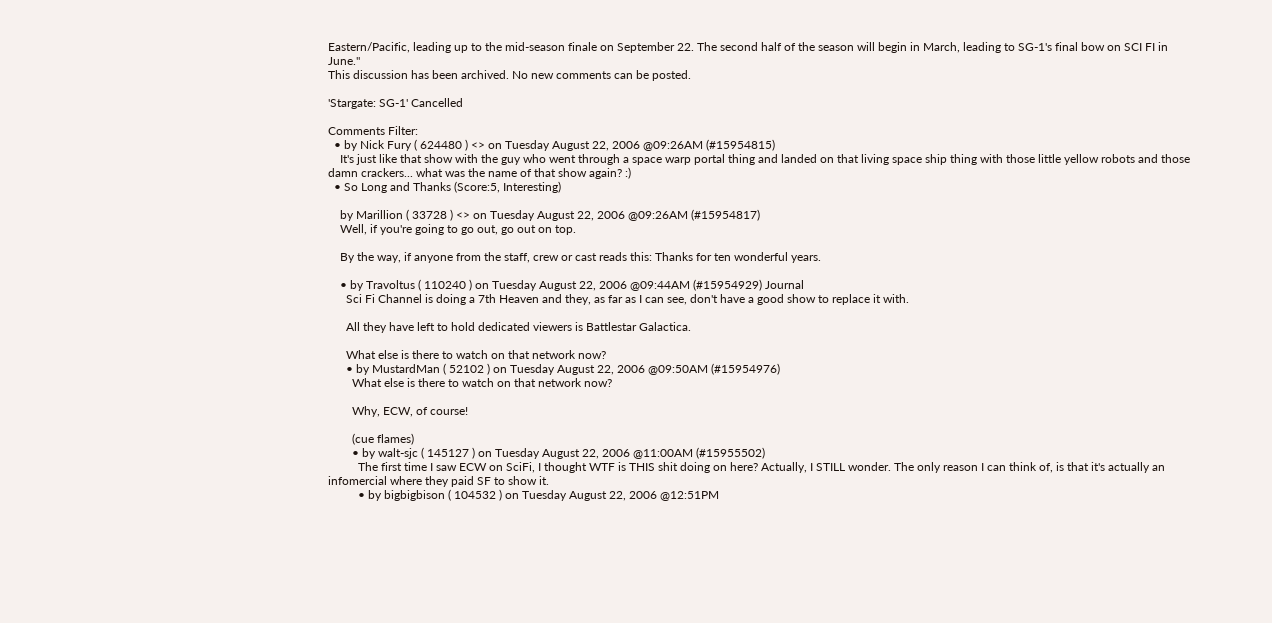Eastern/Pacific, leading up to the mid-season finale on September 22. The second half of the season will begin in March, leading to SG-1's final bow on SCI FI in June."
This discussion has been archived. No new comments can be posted.

'Stargate: SG-1' Cancelled

Comments Filter:
  • by Nick Fury ( 624480 ) <> on Tuesday August 22, 2006 @09:26AM (#15954815)
    It's just like that show with the guy who went through a space warp portal thing and landed on that living space ship thing with those little yellow robots and those damn crackers... what was the name of that show again? :)
  • So Long and Thanks (Score:5, Interesting)

    by Marillion ( 33728 ) <> on Tuesday August 22, 2006 @09:26AM (#15954817)
    Well, if you're going to go out, go out on top.

    By the way, if anyone from the staff, crew or cast reads this: Thanks for ten wonderful years.

    • by Travoltus ( 110240 ) on Tuesday August 22, 2006 @09:44AM (#15954929) Journal
      Sci Fi Channel is doing a 7th Heaven and they, as far as I can see, don't have a good show to replace it with.

      All they have left to hold dedicated viewers is Battlestar Galactica.

      What else is there to watch on that network now?
      • by MustardMan ( 52102 ) on Tuesday August 22, 2006 @09:50AM (#15954976)
        What else is there to watch on that network now?

        Why, ECW, of course!

        (cue flames)
        • by walt-sjc ( 145127 ) on Tuesday August 22, 2006 @11:00AM (#15955502)
          The first time I saw ECW on SciFi, I thought WTF is THIS shit doing on here? Actually, I STILL wonder. The only reason I can think of, is that it's actually an infomercial where they paid SF to show it.
          • by bigbigbison ( 104532 ) on Tuesday August 22, 2006 @12:51PM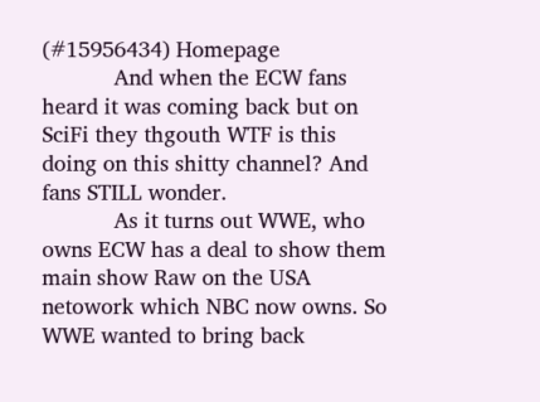(#15956434) Homepage
            And when the ECW fans heard it was coming back but on SciFi they thgouth WTF is this doing on this shitty channel? And fans STILL wonder.
            As it turns out WWE, who owns ECW has a deal to show them main show Raw on the USA netowork which NBC now owns. So WWE wanted to bring back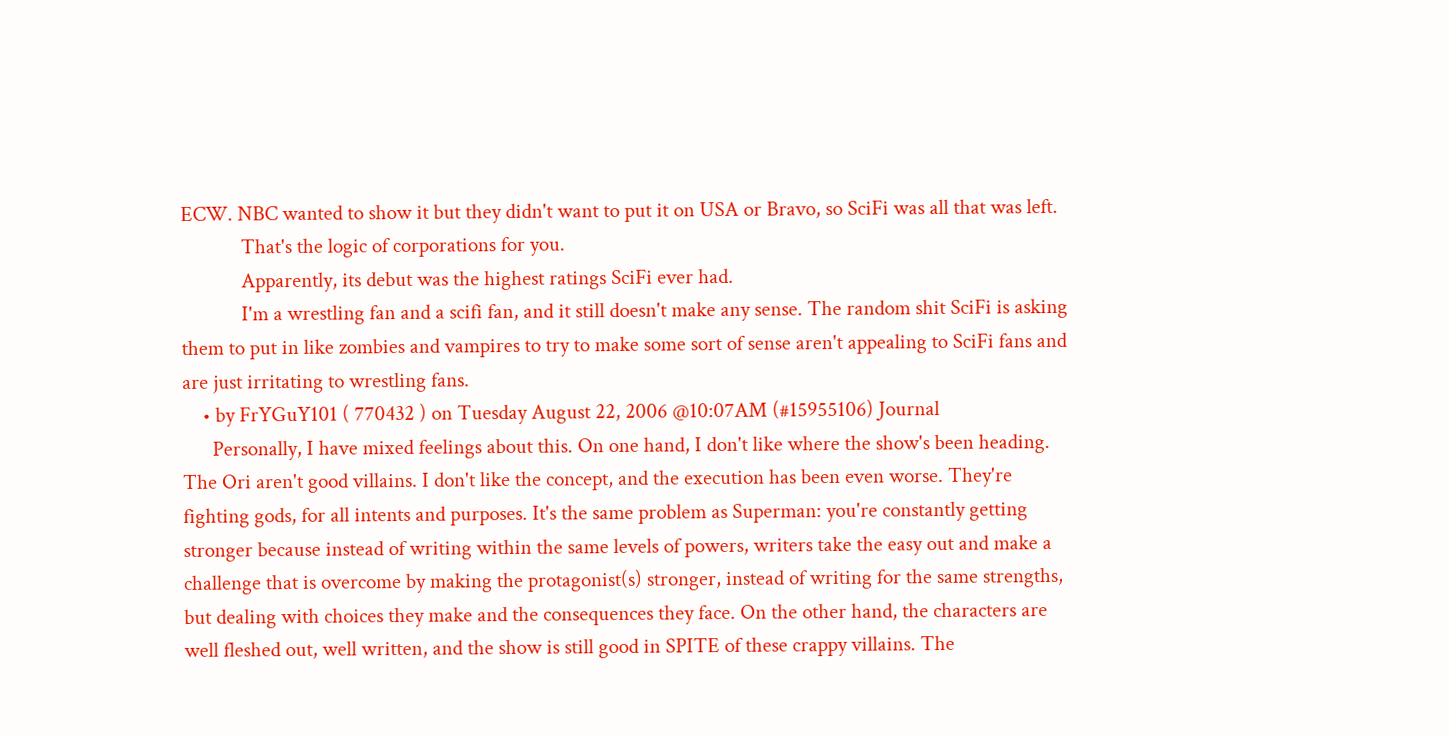ECW. NBC wanted to show it but they didn't want to put it on USA or Bravo, so SciFi was all that was left.
            That's the logic of corporations for you.
            Apparently, its debut was the highest ratings SciFi ever had.
            I'm a wrestling fan and a scifi fan, and it still doesn't make any sense. The random shit SciFi is asking them to put in like zombies and vampires to try to make some sort of sense aren't appealing to SciFi fans and are just irritating to wrestling fans.
    • by FrYGuY101 ( 770432 ) on Tuesday August 22, 2006 @10:07AM (#15955106) Journal
      Personally, I have mixed feelings about this. On one hand, I don't like where the show's been heading. The Ori aren't good villains. I don't like the concept, and the execution has been even worse. They're fighting gods, for all intents and purposes. It's the same problem as Superman: you're constantly getting stronger because instead of writing within the same levels of powers, writers take the easy out and make a challenge that is overcome by making the protagonist(s) stronger, instead of writing for the same strengths, but dealing with choices they make and the consequences they face. On the other hand, the characters are well fleshed out, well written, and the show is still good in SPITE of these crappy villains. The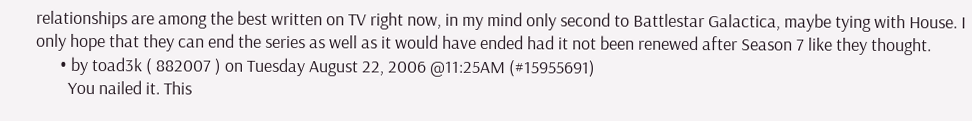relationships are among the best written on TV right now, in my mind only second to Battlestar Galactica, maybe tying with House. I only hope that they can end the series as well as it would have ended had it not been renewed after Season 7 like they thought.
      • by toad3k ( 882007 ) on Tuesday August 22, 2006 @11:25AM (#15955691)
        You nailed it. This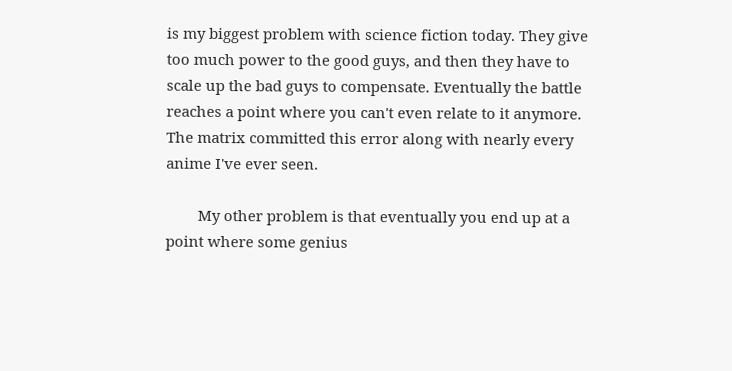is my biggest problem with science fiction today. They give too much power to the good guys, and then they have to scale up the bad guys to compensate. Eventually the battle reaches a point where you can't even relate to it anymore. The matrix committed this error along with nearly every anime I've ever seen.

        My other problem is that eventually you end up at a point where some genius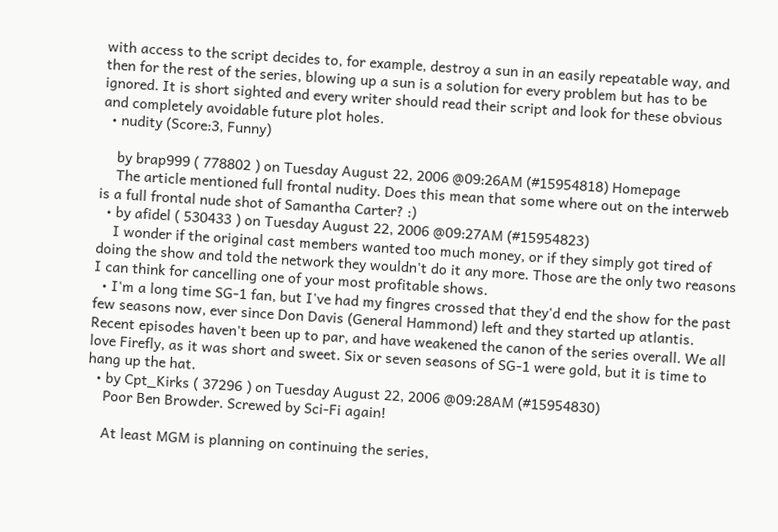with access to the script decides to, for example, destroy a sun in an easily repeatable way, and then for the rest of the series, blowing up a sun is a solution for every problem but has to be ignored. It is short sighted and every writer should read their script and look for these obvious and completely avoidable future plot holes.
  • nudity (Score:3, Funny)

    by brap999 ( 778802 ) on Tuesday August 22, 2006 @09:26AM (#15954818) Homepage
    The article mentioned full frontal nudity. Does this mean that some where out on the interweb is a full frontal nude shot of Samantha Carter? :)
  • by afidel ( 530433 ) on Tuesday August 22, 2006 @09:27AM (#15954823)
    I wonder if the original cast members wanted too much money, or if they simply got tired of doing the show and told the network they wouldn't do it any more. Those are the only two reasons I can think for cancelling one of your most profitable shows.
  • I'm a long time SG-1 fan, but I've had my fingres crossed that they'd end the show for the past few seasons now, ever since Don Davis (General Hammond) left and they started up atlantis. Recent episodes haven't been up to par, and have weakened the canon of the series overall. We all love Firefly, as it was short and sweet. Six or seven seasons of SG-1 were gold, but it is time to hang up the hat.
  • by Cpt_Kirks ( 37296 ) on Tuesday August 22, 2006 @09:28AM (#15954830)
    Poor Ben Browder. Screwed by Sci-Fi again!

    At least MGM is planning on continuing the series,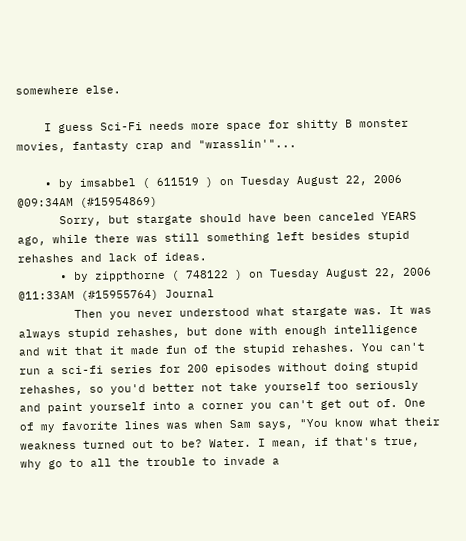somewhere else.

    I guess Sci-Fi needs more space for shitty B monster movies, fantasty crap and "wrasslin'"...

    • by imsabbel ( 611519 ) on Tuesday August 22, 2006 @09:34AM (#15954869)
      Sorry, but stargate should have been canceled YEARS ago, while there was still something left besides stupid rehashes and lack of ideas.
      • by zippthorne ( 748122 ) on Tuesday August 22, 2006 @11:33AM (#15955764) Journal
        Then you never understood what stargate was. It was always stupid rehashes, but done with enough intelligence and wit that it made fun of the stupid rehashes. You can't run a sci-fi series for 200 episodes without doing stupid rehashes, so you'd better not take yourself too seriously and paint yourself into a corner you can't get out of. One of my favorite lines was when Sam says, "You know what their weakness turned out to be? Water. I mean, if that's true, why go to all the trouble to invade a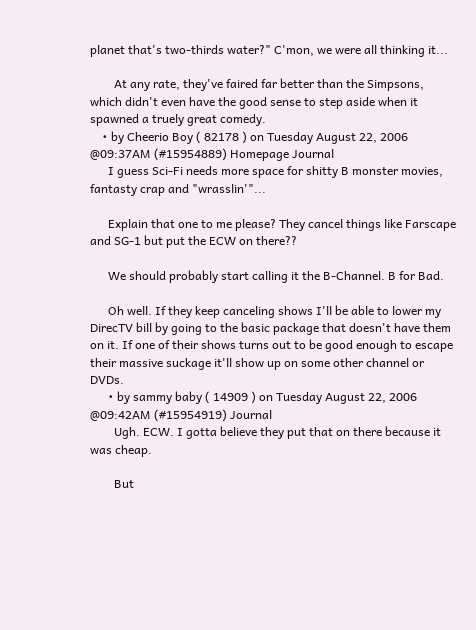planet that's two-thirds water?" C'mon, we were all thinking it...

        At any rate, they've faired far better than the Simpsons, which didn't even have the good sense to step aside when it spawned a truely great comedy.
    • by Cheerio Boy ( 82178 ) on Tuesday August 22, 2006 @09:37AM (#15954889) Homepage Journal
      I guess Sci-Fi needs more space for shitty B monster movies, fantasty crap and "wrasslin'"...

      Explain that one to me please? They cancel things like Farscape and SG-1 but put the ECW on there??

      We should probably start calling it the B-Channel. B for Bad.

      Oh well. If they keep canceling shows I'll be able to lower my DirecTV bill by going to the basic package that doesn't have them on it. If one of their shows turns out to be good enough to escape their massive suckage it'll show up on some other channel or DVDs.
      • by sammy baby ( 14909 ) on Tuesday August 22, 2006 @09:42AM (#15954919) Journal
        Ugh. ECW. I gotta believe they put that on there because it was cheap.

        But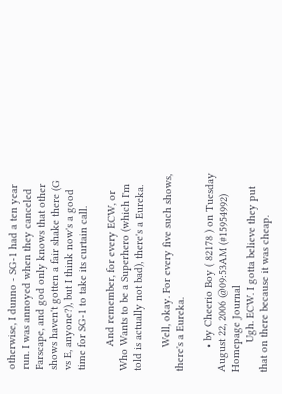otherwise, I dunno - SG-1 had a ten year run. I was annoyed when they canceled Farscape, and god only knows that other shows haven't gotten a fair shake there (G vs E, anyone?), but I think now's a good time for SG-1 to take its curtain call.

        And remember, for every ECW, or Who Wants to be a Superhero (which I'm told is actually not bad), there's a Eureka.

        Well, okay. For every five such shows, there's a Eureka.

        • by Cheerio Boy ( 82178 ) on Tuesday August 22, 2006 @09:53AM (#15954992) Homepage Journal
          Ugh. ECW. I gotta believe they put that on there because it was cheap.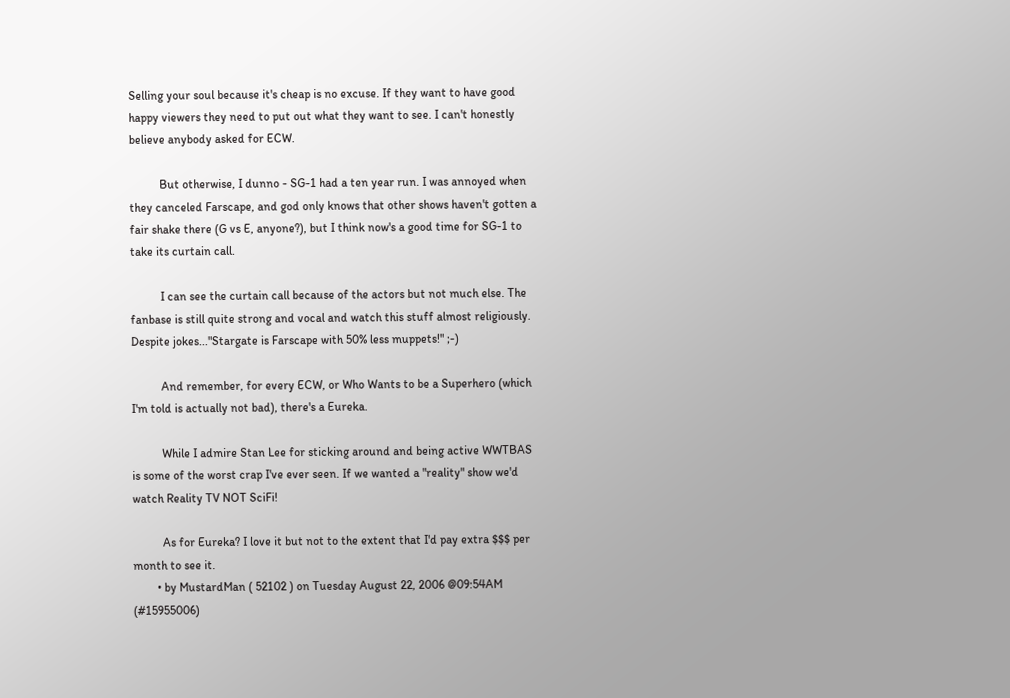Selling your soul because it's cheap is no excuse. If they want to have good happy viewers they need to put out what they want to see. I can't honestly believe anybody asked for ECW.

          But otherwise, I dunno - SG-1 had a ten year run. I was annoyed when they canceled Farscape, and god only knows that other shows haven't gotten a fair shake there (G vs E, anyone?), but I think now's a good time for SG-1 to take its curtain call.

          I can see the curtain call because of the actors but not much else. The fanbase is still quite strong and vocal and watch this stuff almost religiously. Despite jokes..."Stargate is Farscape with 50% less muppets!" ;-)

          And remember, for every ECW, or Who Wants to be a Superhero (which I'm told is actually not bad), there's a Eureka.

          While I admire Stan Lee for sticking around and being active WWTBAS is some of the worst crap I've ever seen. If we wanted a "reality" show we'd watch Reality TV NOT SciFi!

          As for Eureka? I love it but not to the extent that I'd pay extra $$$ per month to see it.
        • by MustardMan ( 52102 ) on Tuesday August 22, 2006 @09:54AM (#15955006)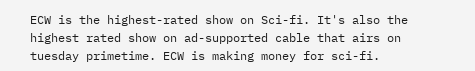ECW is the highest-rated show on Sci-fi. It's also the highest rated show on ad-supported cable that airs on tuesday primetime. ECW is making money for sci-fi.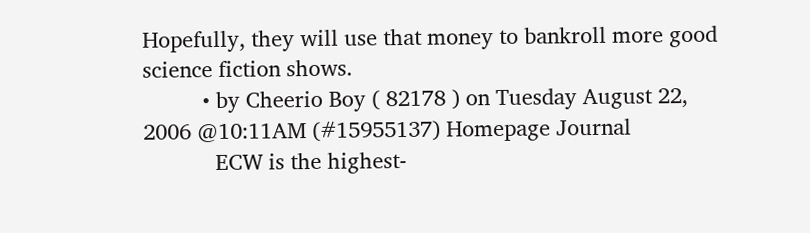Hopefully, they will use that money to bankroll more good science fiction shows.
          • by Cheerio Boy ( 82178 ) on Tuesday August 22, 2006 @10:11AM (#15955137) Homepage Journal
            ECW is the highest-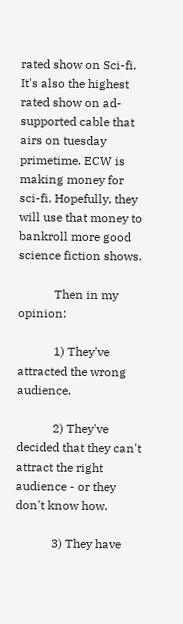rated show on Sci-fi. It's also the highest rated show on ad-supported cable that airs on tuesday primetime. ECW is making money for sci-fi. Hopefully, they will use that money to bankroll more good science fiction shows.

            Then in my opinion:

            1) They've attracted the wrong audience.

            2) They've decided that they can't attract the right audience - or they don't know how.

            3) They have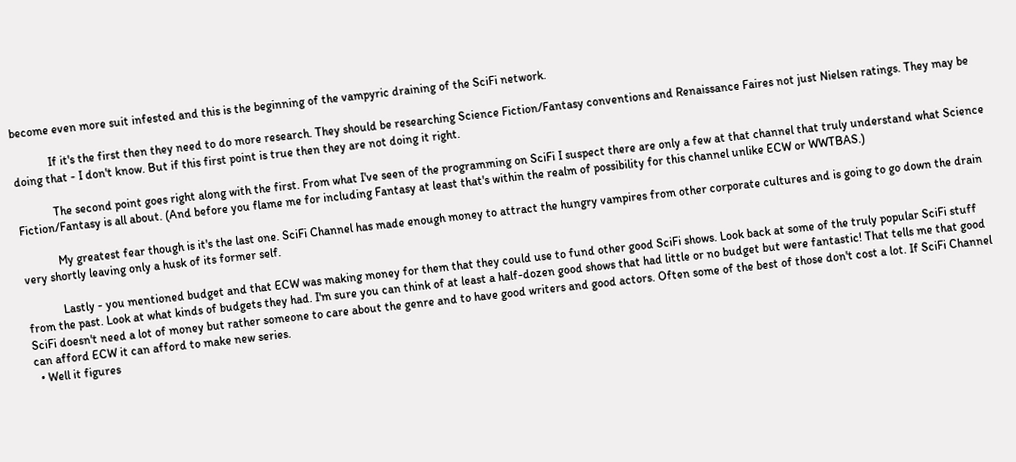become even more suit infested and this is the beginning of the vampyric draining of the SciFi network.

            If it's the first then they need to do more research. They should be researching Science Fiction/Fantasy conventions and Renaissance Faires not just Nielsen ratings. They may be doing that - I don't know. But if this first point is true then they are not doing it right.

            The second point goes right along with the first. From what I've seen of the programming on SciFi I suspect there are only a few at that channel that truly understand what Science Fiction/Fantasy is all about. (And before you flame me for including Fantasy at least that's within the realm of possibility for this channel unlike ECW or WWTBAS.)

            My greatest fear though is it's the last one. SciFi Channel has made enough money to attract the hungry vampires from other corporate cultures and is going to go down the drain very shortly leaving only a husk of its former self.

            Lastly - you mentioned budget and that ECW was making money for them that they could use to fund other good SciFi shows. Look back at some of the truly popular SciFi stuff from the past. Look at what kinds of budgets they had. I'm sure you can think of at least a half-dozen good shows that had little or no budget but were fantastic! That tells me that good SciFi doesn't need a lot of money but rather someone to care about the genre and to have good writers and good actors. Often some of the best of those don't cost a lot. If SciFi Channel can afford ECW it can afford to make new series.
  • Well it figures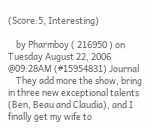(Score:5, Interesting)

    by Pharmboy ( 216950 ) on Tuesday August 22, 2006 @09:28AM (#15954831) Journal
    They add more the show, bring in three new exceptional talents (Ben, Beau and Claudia), and I finally get my wife to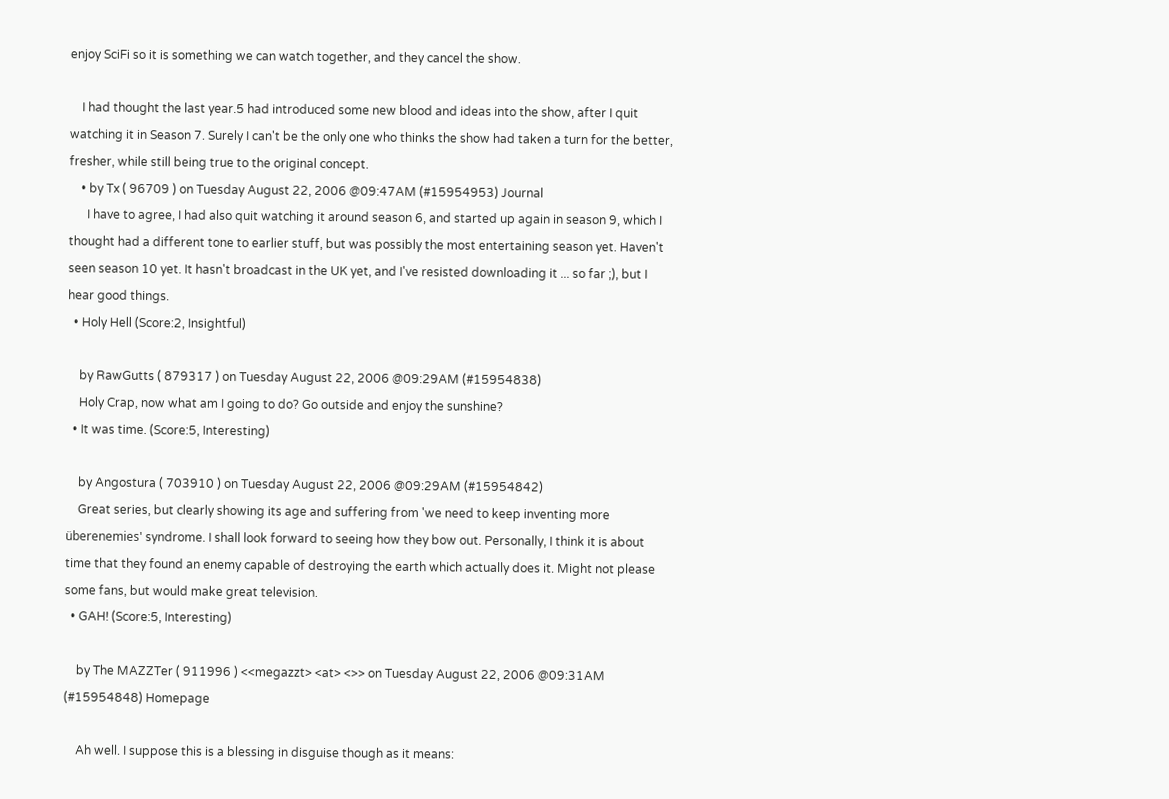enjoy SciFi so it is something we can watch together, and they cancel the show.

    I had thought the last year.5 had introduced some new blood and ideas into the show, after I quit watching it in Season 7. Surely I can't be the only one who thinks the show had taken a turn for the better, fresher, while still being true to the original concept.
    • by Tx ( 96709 ) on Tuesday August 22, 2006 @09:47AM (#15954953) Journal
      I have to agree, I had also quit watching it around season 6, and started up again in season 9, which I thought had a different tone to earlier stuff, but was possibly the most entertaining season yet. Haven't seen season 10 yet. It hasn't broadcast in the UK yet, and I've resisted downloading it ... so far ;), but I hear good things.
  • Holy Hell (Score:2, Insightful)

    by RawGutts ( 879317 ) on Tuesday August 22, 2006 @09:29AM (#15954838)
    Holy Crap, now what am I going to do? Go outside and enjoy the sunshine?
  • It was time. (Score:5, Interesting)

    by Angostura ( 703910 ) on Tuesday August 22, 2006 @09:29AM (#15954842)
    Great series, but clearly showing its age and suffering from 'we need to keep inventing more überenemies' syndrome. I shall look forward to seeing how they bow out. Personally, I think it is about time that they found an enemy capable of destroying the earth which actually does it. Might not please some fans, but would make great television.
  • GAH! (Score:5, Interesting)

    by The MAZZTer ( 911996 ) <<megazzt> <at> <>> on Tuesday August 22, 2006 @09:31AM (#15954848) Homepage

    Ah well. I suppose this is a blessing in disguise though as it means: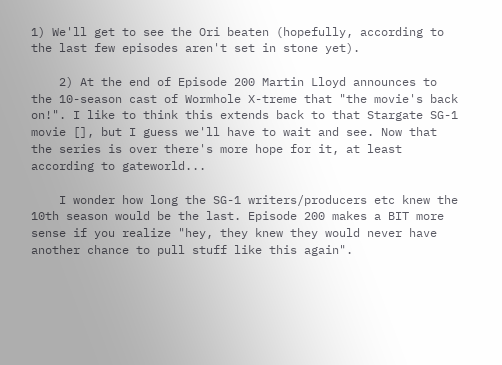1) We'll get to see the Ori beaten (hopefully, according to the last few episodes aren't set in stone yet).

    2) At the end of Episode 200 Martin Lloyd announces to the 10-season cast of Wormhole X-treme that "the movie's back on!". I like to think this extends back to that Stargate SG-1 movie [], but I guess we'll have to wait and see. Now that the series is over there's more hope for it, at least according to gateworld...

    I wonder how long the SG-1 writers/producers etc knew the 10th season would be the last. Episode 200 makes a BIT more sense if you realize "hey, they knew they would never have another chance to pull stuff like this again".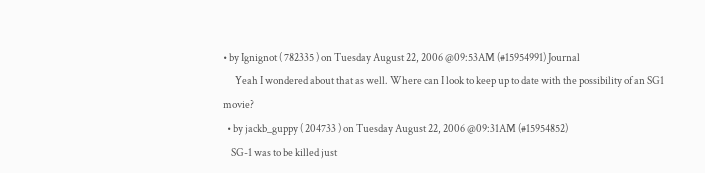• by Ignignot ( 782335 ) on Tuesday August 22, 2006 @09:53AM (#15954991) Journal
      Yeah I wondered about that as well. Where can I look to keep up to date with the possibility of an SG1 movie?
  • by jackb_guppy ( 204733 ) on Tuesday August 22, 2006 @09:31AM (#15954852)
    SG-1 was to be killed just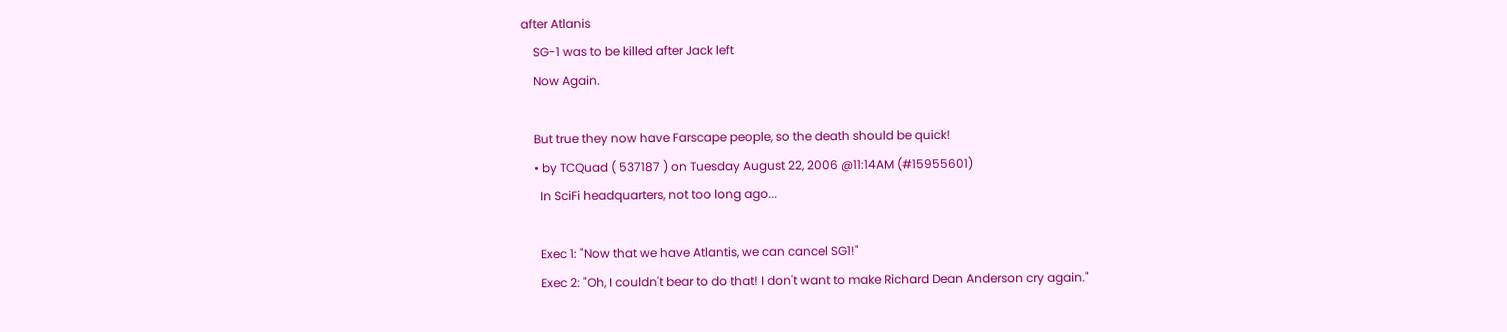after Atlanis
    SG-1 was to be killed after Jack left
    Now Again.

    But true they now have Farscape people, so the death should be quick!
    • by TCQuad ( 537187 ) on Tuesday August 22, 2006 @11:14AM (#15955601)
      In SciFi headquarters, not too long ago...

      Exec 1: "Now that we have Atlantis, we can cancel SG1!"
      Exec 2: "Oh, I couldn't bear to do that! I don't want to make Richard Dean Anderson cry again."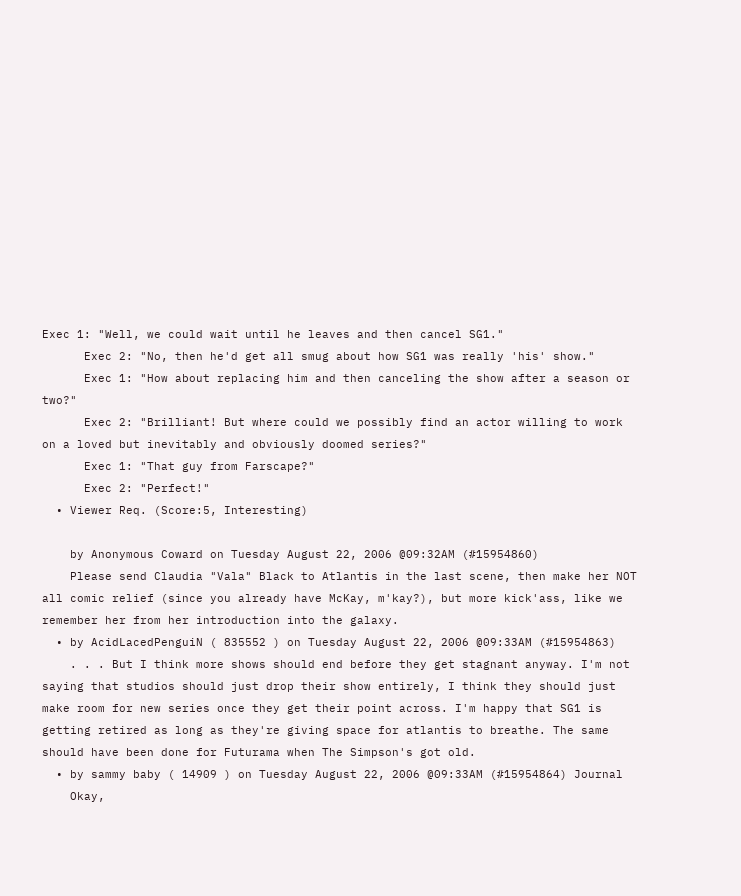Exec 1: "Well, we could wait until he leaves and then cancel SG1."
      Exec 2: "No, then he'd get all smug about how SG1 was really 'his' show."
      Exec 1: "How about replacing him and then canceling the show after a season or two?"
      Exec 2: "Brilliant! But where could we possibly find an actor willing to work on a loved but inevitably and obviously doomed series?"
      Exec 1: "That guy from Farscape?"
      Exec 2: "Perfect!"
  • Viewer Req. (Score:5, Interesting)

    by Anonymous Coward on Tuesday August 22, 2006 @09:32AM (#15954860)
    Please send Claudia "Vala" Black to Atlantis in the last scene, then make her NOT all comic relief (since you already have McKay, m'kay?), but more kick'ass, like we remember her from her introduction into the galaxy.
  • by AcidLacedPenguiN ( 835552 ) on Tuesday August 22, 2006 @09:33AM (#15954863)
    . . . But I think more shows should end before they get stagnant anyway. I'm not saying that studios should just drop their show entirely, I think they should just make room for new series once they get their point across. I'm happy that SG1 is getting retired as long as they're giving space for atlantis to breathe. The same should have been done for Futurama when The Simpson's got old.
  • by sammy baby ( 14909 ) on Tuesday August 22, 2006 @09:33AM (#15954864) Journal
    Okay,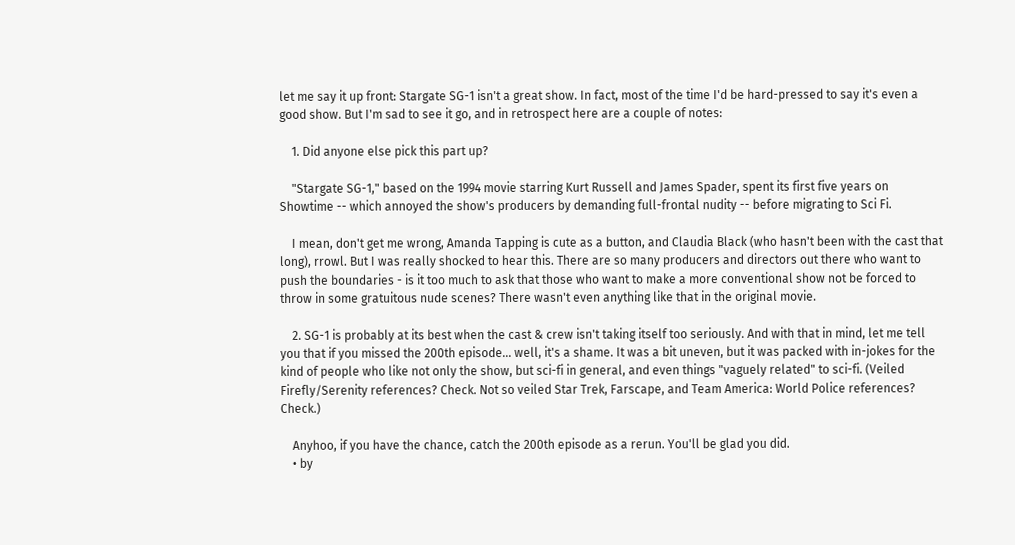let me say it up front: Stargate SG-1 isn't a great show. In fact, most of the time I'd be hard-pressed to say it's even a good show. But I'm sad to see it go, and in retrospect here are a couple of notes:

    1. Did anyone else pick this part up?

    "Stargate SG-1," based on the 1994 movie starring Kurt Russell and James Spader, spent its first five years on Showtime -- which annoyed the show's producers by demanding full-frontal nudity -- before migrating to Sci Fi.

    I mean, don't get me wrong, Amanda Tapping is cute as a button, and Claudia Black (who hasn't been with the cast that long), rrowl. But I was really shocked to hear this. There are so many producers and directors out there who want to push the boundaries - is it too much to ask that those who want to make a more conventional show not be forced to throw in some gratuitous nude scenes? There wasn't even anything like that in the original movie.

    2. SG-1 is probably at its best when the cast & crew isn't taking itself too seriously. And with that in mind, let me tell you that if you missed the 200th episode... well, it's a shame. It was a bit uneven, but it was packed with in-jokes for the kind of people who like not only the show, but sci-fi in general, and even things "vaguely related" to sci-fi. (Veiled Firefly/Serenity references? Check. Not so veiled Star Trek, Farscape, and Team America: World Police references? Check.)

    Anyhoo, if you have the chance, catch the 200th episode as a rerun. You'll be glad you did.
    • by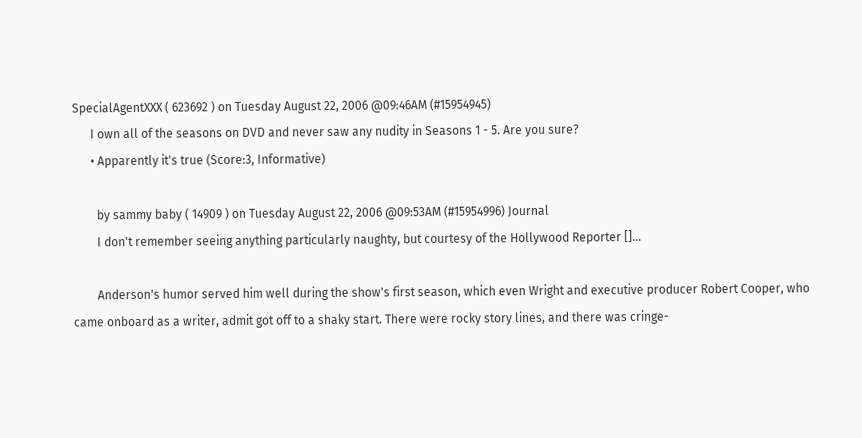SpecialAgentXXX ( 623692 ) on Tuesday August 22, 2006 @09:46AM (#15954945)
      I own all of the seasons on DVD and never saw any nudity in Seasons 1 - 5. Are you sure?
      • Apparently it's true (Score:3, Informative)

        by sammy baby ( 14909 ) on Tuesday August 22, 2006 @09:53AM (#15954996) Journal
        I don't remember seeing anything particularly naughty, but courtesy of the Hollywood Reporter []...

        Anderson's humor served him well during the show's first season, which even Wright and executive producer Robert Cooper, who came onboard as a writer, admit got off to a shaky start. There were rocky story lines, and there was cringe-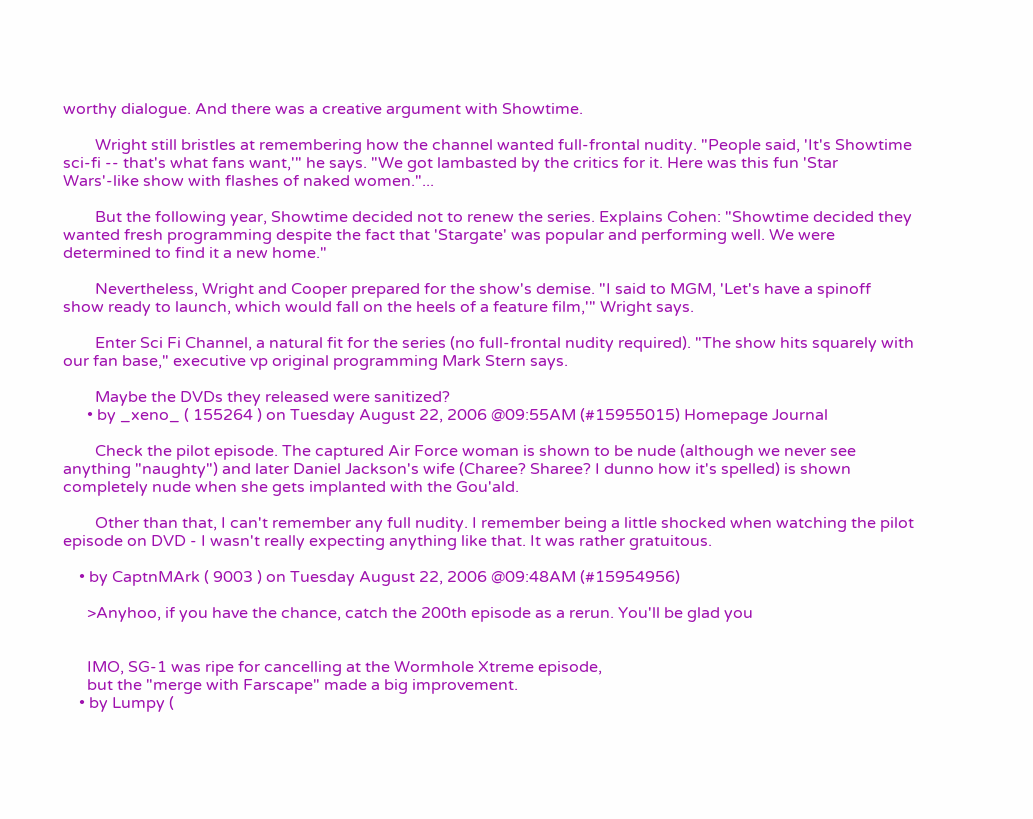worthy dialogue. And there was a creative argument with Showtime.

        Wright still bristles at remembering how the channel wanted full-frontal nudity. "People said, 'It's Showtime sci-fi -- that's what fans want,'" he says. "We got lambasted by the critics for it. Here was this fun 'Star Wars'-like show with flashes of naked women."...

        But the following year, Showtime decided not to renew the series. Explains Cohen: "Showtime decided they wanted fresh programming despite the fact that 'Stargate' was popular and performing well. We were determined to find it a new home."

        Nevertheless, Wright and Cooper prepared for the show's demise. "I said to MGM, 'Let's have a spinoff show ready to launch, which would fall on the heels of a feature film,'" Wright says.

        Enter Sci Fi Channel, a natural fit for the series (no full-frontal nudity required). "The show hits squarely with our fan base," executive vp original programming Mark Stern says.

        Maybe the DVDs they released were sanitized?
      • by _xeno_ ( 155264 ) on Tuesday August 22, 2006 @09:55AM (#15955015) Homepage Journal

        Check the pilot episode. The captured Air Force woman is shown to be nude (although we never see anything "naughty") and later Daniel Jackson's wife (Charee? Sharee? I dunno how it's spelled) is shown completely nude when she gets implanted with the Gou'ald.

        Other than that, I can't remember any full nudity. I remember being a little shocked when watching the pilot episode on DVD - I wasn't really expecting anything like that. It was rather gratuitous.

    • by CaptnMArk ( 9003 ) on Tuesday August 22, 2006 @09:48AM (#15954956)

      >Anyhoo, if you have the chance, catch the 200th episode as a rerun. You'll be glad you


      IMO, SG-1 was ripe for cancelling at the Wormhole Xtreme episode,
      but the "merge with Farscape" made a big improvement.
    • by Lumpy (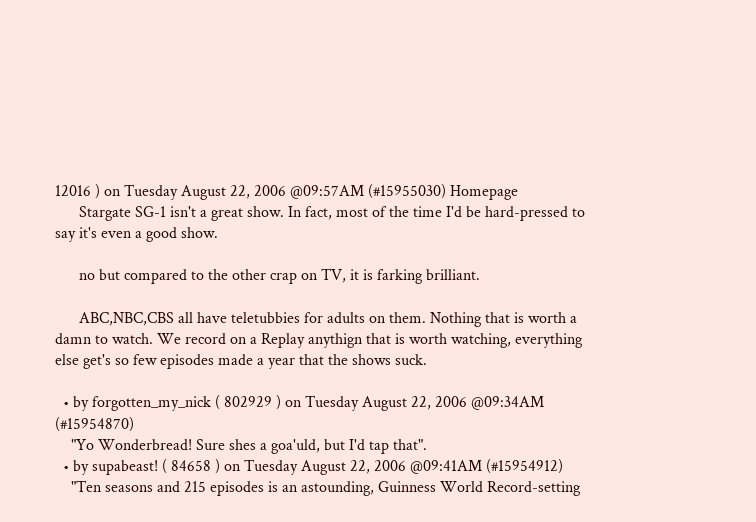12016 ) on Tuesday August 22, 2006 @09:57AM (#15955030) Homepage
      Stargate SG-1 isn't a great show. In fact, most of the time I'd be hard-pressed to say it's even a good show.

      no but compared to the other crap on TV, it is farking brilliant.

      ABC,NBC,CBS all have teletubbies for adults on them. Nothing that is worth a damn to watch. We record on a Replay anythign that is worth watching, everything else get's so few episodes made a year that the shows suck.

  • by forgotten_my_nick ( 802929 ) on Tuesday August 22, 2006 @09:34AM (#15954870)
    "Yo Wonderbread! Sure shes a goa'uld, but I'd tap that".
  • by supabeast! ( 84658 ) on Tuesday August 22, 2006 @09:41AM (#15954912)
    "Ten seasons and 215 episodes is an astounding, Guinness World Record-setting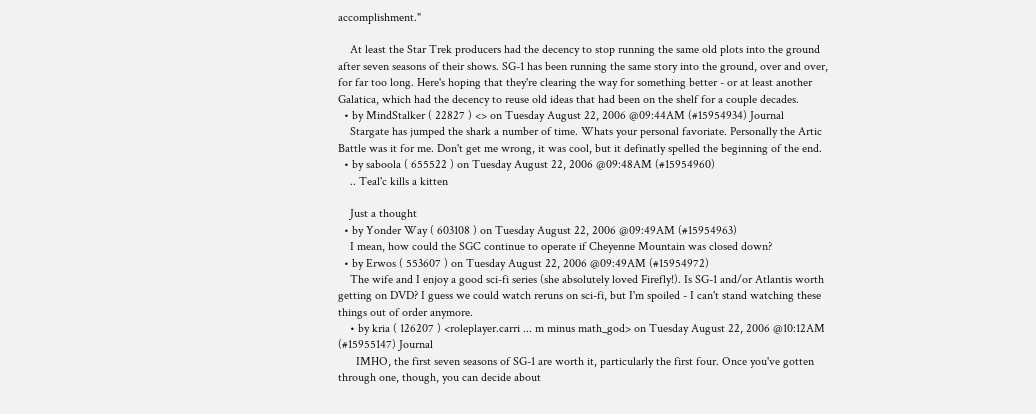accomplishment."

    At least the Star Trek producers had the decency to stop running the same old plots into the ground after seven seasons of their shows. SG-1 has been running the same story into the ground, over and over, for far too long. Here's hoping that they're clearing the way for something better - or at least another Galatica, which had the decency to reuse old ideas that had been on the shelf for a couple decades.
  • by MindStalker ( 22827 ) <> on Tuesday August 22, 2006 @09:44AM (#15954934) Journal
    Stargate has jumped the shark a number of time. Whats your personal favoriate. Personally the Artic Battle was it for me. Don't get me wrong, it was cool, but it definatly spelled the beginning of the end.
  • by saboola ( 655522 ) on Tuesday August 22, 2006 @09:48AM (#15954960)
    .. Teal'c kills a kitten

    Just a thought
  • by Yonder Way ( 603108 ) on Tuesday August 22, 2006 @09:49AM (#15954963)
    I mean, how could the SGC continue to operate if Cheyenne Mountain was closed down?
  • by Erwos ( 553607 ) on Tuesday August 22, 2006 @09:49AM (#15954972)
    The wife and I enjoy a good sci-fi series (she absolutely loved Firefly!). Is SG-1 and/or Atlantis worth getting on DVD? I guess we could watch reruns on sci-fi, but I'm spoiled - I can't stand watching these things out of order anymore.
    • by kria ( 126207 ) <roleplayer.carri ... m minus math_god> on Tuesday August 22, 2006 @10:12AM (#15955147) Journal
      IMHO, the first seven seasons of SG-1 are worth it, particularly the first four. Once you've gotten through one, though, you can decide about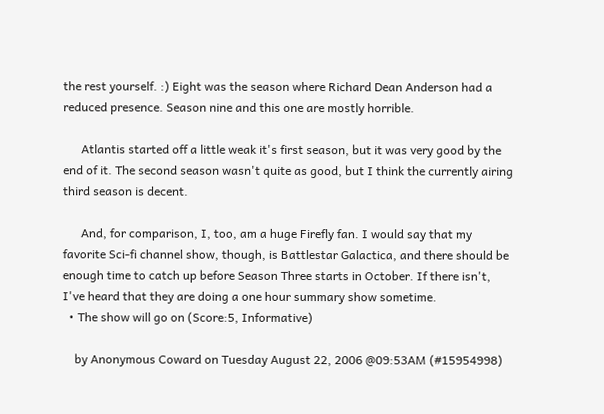the rest yourself. :) Eight was the season where Richard Dean Anderson had a reduced presence. Season nine and this one are mostly horrible.

      Atlantis started off a little weak it's first season, but it was very good by the end of it. The second season wasn't quite as good, but I think the currently airing third season is decent.

      And, for comparison, I, too, am a huge Firefly fan. I would say that my favorite Sci-fi channel show, though, is Battlestar Galactica, and there should be enough time to catch up before Season Three starts in October. If there isn't, I've heard that they are doing a one hour summary show sometime.
  • The show will go on (Score:5, Informative)

    by Anonymous Coward on Tuesday August 22, 2006 @09:53AM (#15954998)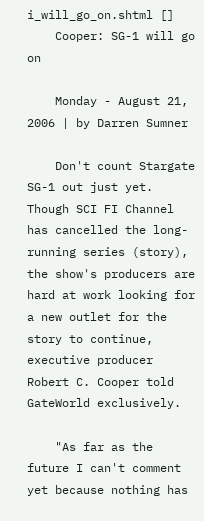i_will_go_on.shtml []
    Cooper: SG-1 will go on

    Monday - August 21, 2006 | by Darren Sumner

    Don't count Stargate SG-1 out just yet. Though SCI FI Channel has cancelled the long-running series (story), the show's producers are hard at work looking for a new outlet for the story to continue, executive producer Robert C. Cooper told GateWorld exclusively.

    "As far as the future I can't comment yet because nothing has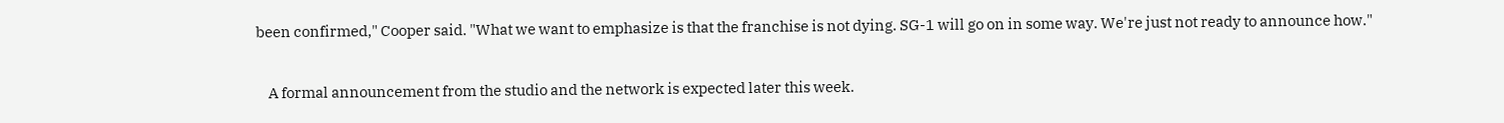been confirmed," Cooper said. "What we want to emphasize is that the franchise is not dying. SG-1 will go on in some way. We're just not ready to announce how."

    A formal announcement from the studio and the network is expected later this week.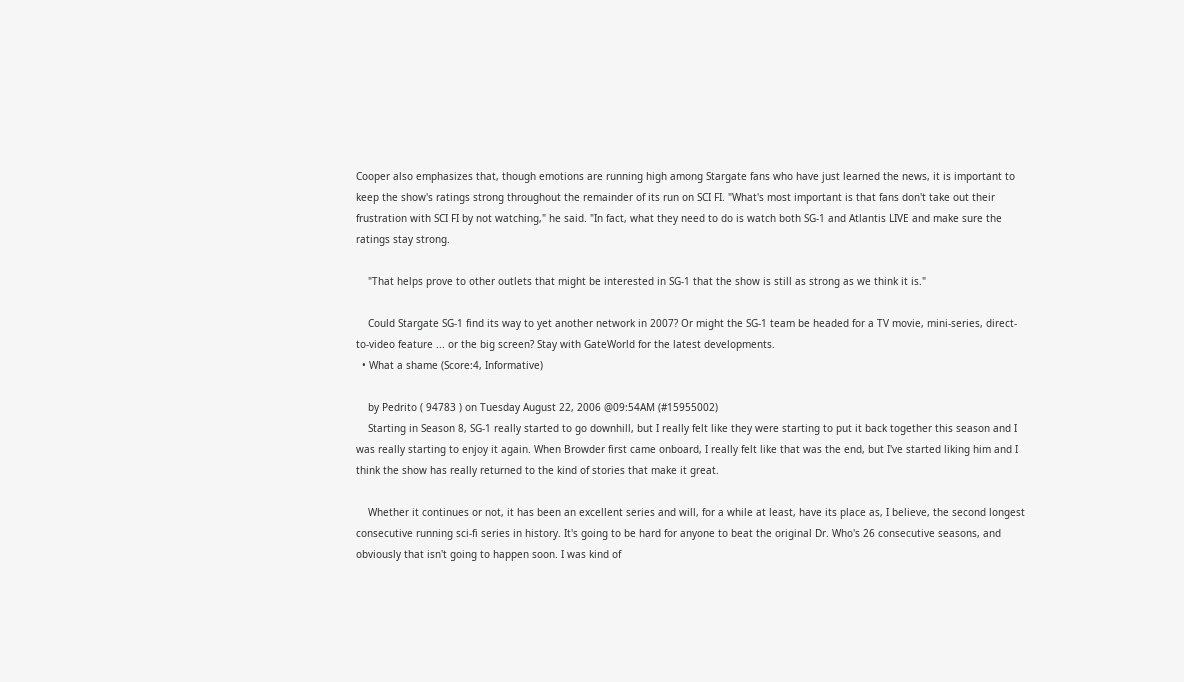Cooper also emphasizes that, though emotions are running high among Stargate fans who have just learned the news, it is important to keep the show's ratings strong throughout the remainder of its run on SCI FI. "What's most important is that fans don't take out their frustration with SCI FI by not watching," he said. "In fact, what they need to do is watch both SG-1 and Atlantis LIVE and make sure the ratings stay strong.

    "That helps prove to other outlets that might be interested in SG-1 that the show is still as strong as we think it is."

    Could Stargate SG-1 find its way to yet another network in 2007? Or might the SG-1 team be headed for a TV movie, mini-series, direct-to-video feature ... or the big screen? Stay with GateWorld for the latest developments.
  • What a shame (Score:4, Informative)

    by Pedrito ( 94783 ) on Tuesday August 22, 2006 @09:54AM (#15955002)
    Starting in Season 8, SG-1 really started to go downhill, but I really felt like they were starting to put it back together this season and I was really starting to enjoy it again. When Browder first came onboard, I really felt like that was the end, but I've started liking him and I think the show has really returned to the kind of stories that make it great.

    Whether it continues or not, it has been an excellent series and will, for a while at least, have its place as, I believe, the second longest consecutive running sci-fi series in history. It's going to be hard for anyone to beat the original Dr. Who's 26 consecutive seasons, and obviously that isn't going to happen soon. I was kind of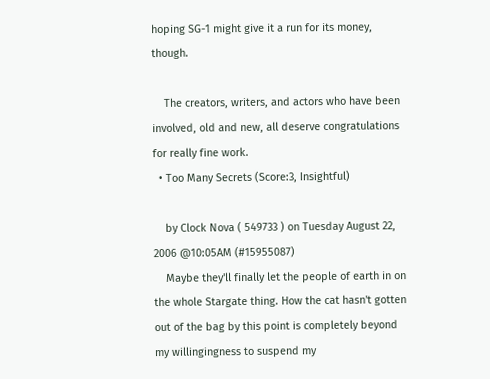hoping SG-1 might give it a run for its money, though.

    The creators, writers, and actors who have been involved, old and new, all deserve congratulations for really fine work.
  • Too Many Secrets (Score:3, Insightful)

    by Clock Nova ( 549733 ) on Tuesday August 22, 2006 @10:05AM (#15955087)
    Maybe they'll finally let the people of earth in on the whole Stargate thing. How the cat hasn't gotten out of the bag by this point is completely beyond my willingingness to suspend my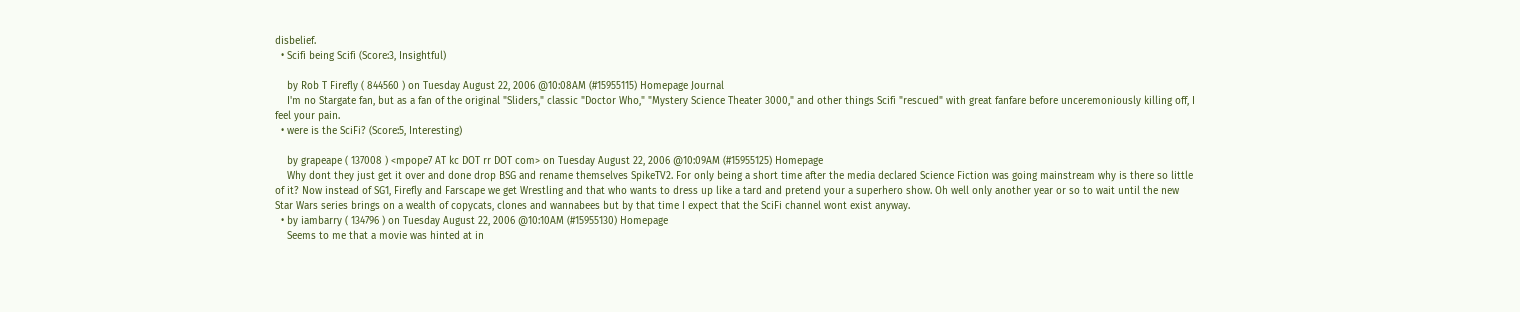disbelief.
  • Scifi being Scifi (Score:3, Insightful)

    by Rob T Firefly ( 844560 ) on Tuesday August 22, 2006 @10:08AM (#15955115) Homepage Journal
    I'm no Stargate fan, but as a fan of the original "Sliders," classic "Doctor Who," "Mystery Science Theater 3000," and other things Scifi "rescued" with great fanfare before unceremoniously killing off, I feel your pain.
  • were is the SciFi? (Score:5, Interesting)

    by grapeape ( 137008 ) <mpope7 AT kc DOT rr DOT com> on Tuesday August 22, 2006 @10:09AM (#15955125) Homepage
    Why dont they just get it over and done drop BSG and rename themselves SpikeTV2. For only being a short time after the media declared Science Fiction was going mainstream why is there so little of it? Now instead of SG1, Firefly and Farscape we get Wrestling and that who wants to dress up like a tard and pretend your a superhero show. Oh well only another year or so to wait until the new Star Wars series brings on a wealth of copycats, clones and wannabees but by that time I expect that the SciFi channel wont exist anyway.
  • by iambarry ( 134796 ) on Tuesday August 22, 2006 @10:10AM (#15955130) Homepage
    Seems to me that a movie was hinted at in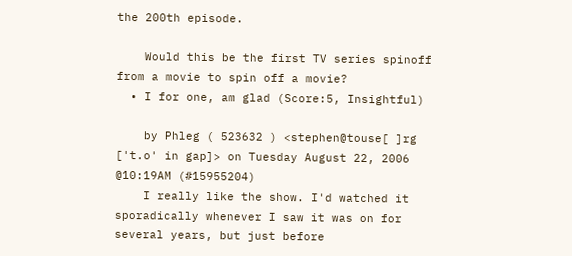the 200th episode.

    Would this be the first TV series spinoff from a movie to spin off a movie?
  • I for one, am glad (Score:5, Insightful)

    by Phleg ( 523632 ) <stephen@touse[ ]rg ['t.o' in gap]> on Tuesday August 22, 2006 @10:19AM (#15955204)
    I really like the show. I'd watched it sporadically whenever I saw it was on for several years, but just before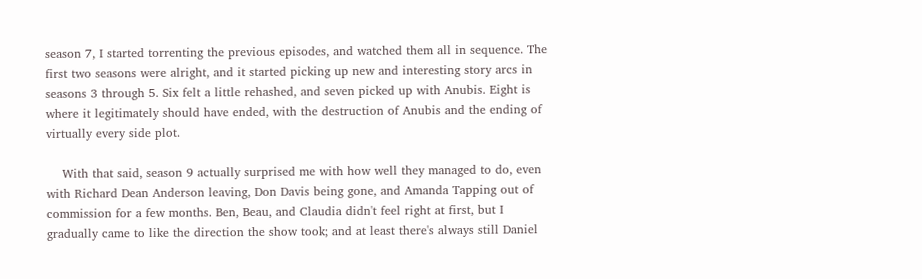season 7, I started torrenting the previous episodes, and watched them all in sequence. The first two seasons were alright, and it started picking up new and interesting story arcs in seasons 3 through 5. Six felt a little rehashed, and seven picked up with Anubis. Eight is where it legitimately should have ended, with the destruction of Anubis and the ending of virtually every side plot.

    With that said, season 9 actually surprised me with how well they managed to do, even with Richard Dean Anderson leaving, Don Davis being gone, and Amanda Tapping out of commission for a few months. Ben, Beau, and Claudia didn't feel right at first, but I gradually came to like the direction the show took; and at least there's always still Daniel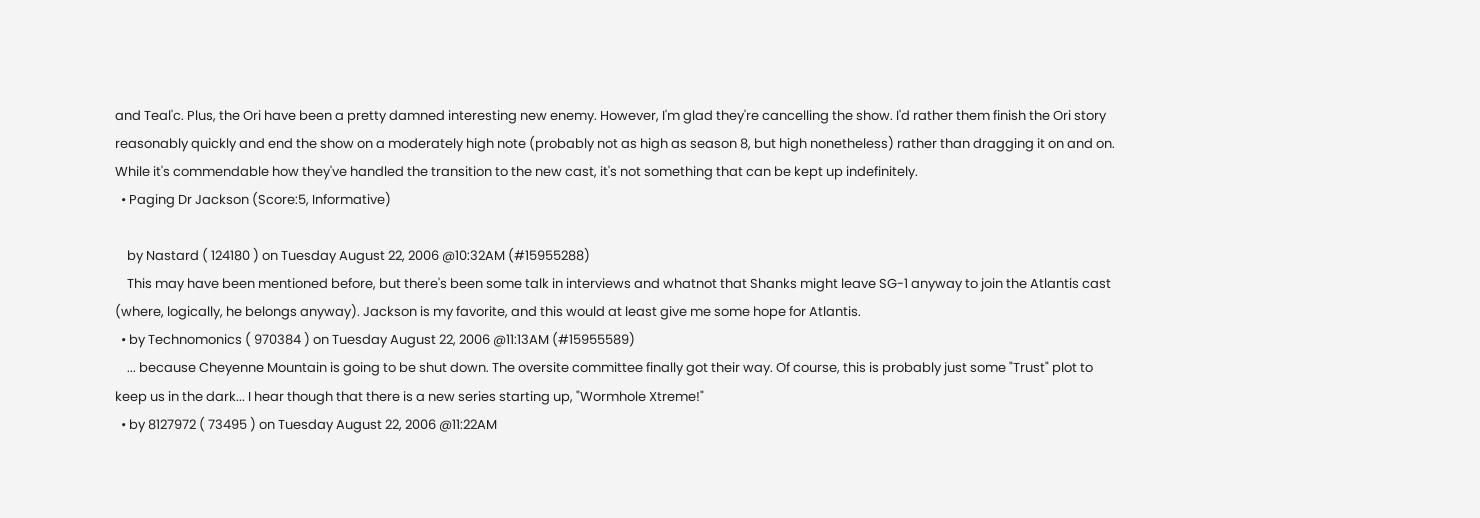and Teal'c. Plus, the Ori have been a pretty damned interesting new enemy. However, I'm glad they're cancelling the show. I'd rather them finish the Ori story reasonably quickly and end the show on a moderately high note (probably not as high as season 8, but high nonetheless) rather than dragging it on and on. While it's commendable how they've handled the transition to the new cast, it's not something that can be kept up indefinitely.
  • Paging Dr Jackson (Score:5, Informative)

    by Nastard ( 124180 ) on Tuesday August 22, 2006 @10:32AM (#15955288)
    This may have been mentioned before, but there's been some talk in interviews and whatnot that Shanks might leave SG-1 anyway to join the Atlantis cast (where, logically, he belongs anyway). Jackson is my favorite, and this would at least give me some hope for Atlantis.
  • by Technomonics ( 970384 ) on Tuesday August 22, 2006 @11:13AM (#15955589)
    ... because Cheyenne Mountain is going to be shut down. The oversite committee finally got their way. Of course, this is probably just some "Trust" plot to keep us in the dark... I hear though that there is a new series starting up, "Wormhole Xtreme!"
  • by 8127972 ( 73495 ) on Tuesday August 22, 2006 @11:22AM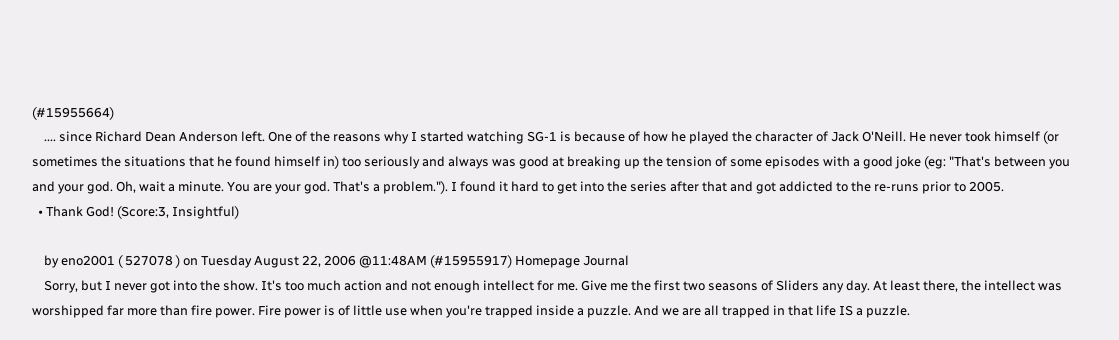(#15955664)
    .... since Richard Dean Anderson left. One of the reasons why I started watching SG-1 is because of how he played the character of Jack O'Neill. He never took himself (or sometimes the situations that he found himself in) too seriously and always was good at breaking up the tension of some episodes with a good joke (eg: "That's between you and your god. Oh, wait a minute. You are your god. That's a problem."). I found it hard to get into the series after that and got addicted to the re-runs prior to 2005.
  • Thank God! (Score:3, Insightful)

    by eno2001 ( 527078 ) on Tuesday August 22, 2006 @11:48AM (#15955917) Homepage Journal
    Sorry, but I never got into the show. It's too much action and not enough intellect for me. Give me the first two seasons of Sliders any day. At least there, the intellect was worshipped far more than fire power. Fire power is of little use when you're trapped inside a puzzle. And we are all trapped in that life IS a puzzle.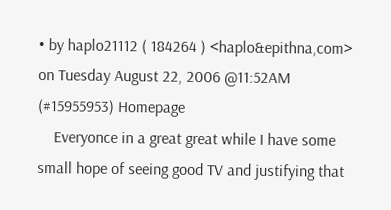• by haplo21112 ( 184264 ) <haplo&epithna,com> on Tuesday August 22, 2006 @11:52AM (#15955953) Homepage
    Everyonce in a great great while I have some small hope of seeing good TV and justifying that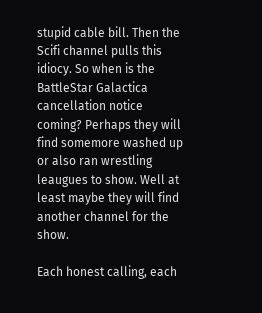stupid cable bill. Then the Scifi channel pulls this idiocy. So when is the BattleStar Galactica cancellation notice coming? Perhaps they will find somemore washed up or also ran wrestling leaugues to show. Well at least maybe they will find another channel for the show.

Each honest calling, each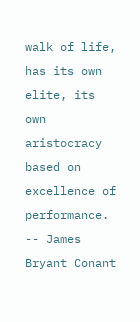walk of life, has its own elite, its own aristocracy based on excellence of performance. -- James Bryant Conant